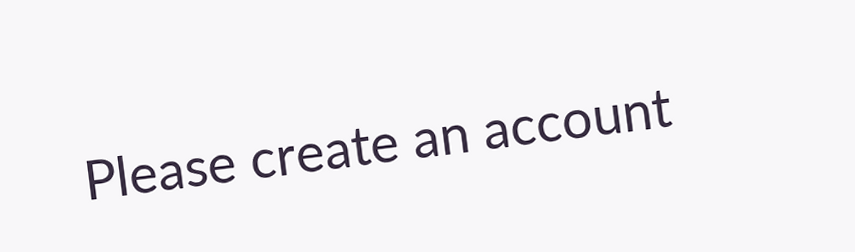Please create an account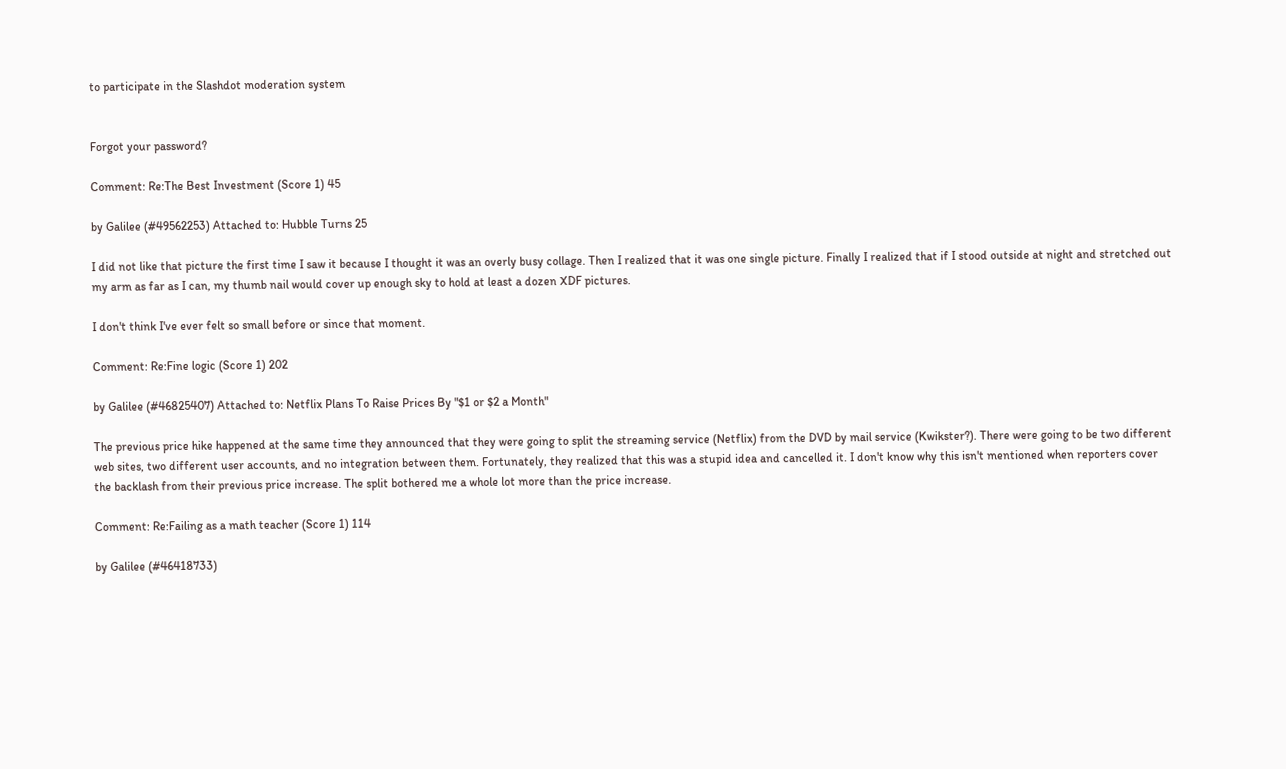to participate in the Slashdot moderation system


Forgot your password?

Comment: Re:The Best Investment (Score 1) 45

by Galilee (#49562253) Attached to: Hubble Turns 25

I did not like that picture the first time I saw it because I thought it was an overly busy collage. Then I realized that it was one single picture. Finally I realized that if I stood outside at night and stretched out my arm as far as I can, my thumb nail would cover up enough sky to hold at least a dozen XDF pictures.

I don't think I've ever felt so small before or since that moment.

Comment: Re:Fine logic (Score 1) 202

by Galilee (#46825407) Attached to: Netflix Plans To Raise Prices By "$1 or $2 a Month"

The previous price hike happened at the same time they announced that they were going to split the streaming service (Netflix) from the DVD by mail service (Kwikster?). There were going to be two different web sites, two different user accounts, and no integration between them. Fortunately, they realized that this was a stupid idea and cancelled it. I don't know why this isn't mentioned when reporters cover the backlash from their previous price increase. The split bothered me a whole lot more than the price increase.

Comment: Re:Failing as a math teacher (Score 1) 114

by Galilee (#46418733)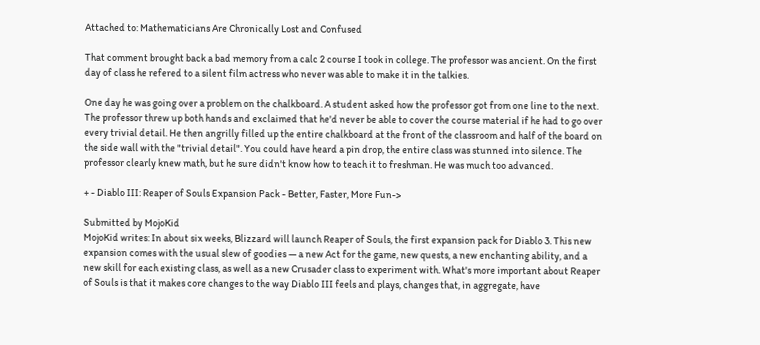Attached to: Mathematicians Are Chronically Lost and Confused

That comment brought back a bad memory from a calc 2 course I took in college. The professor was ancient. On the first day of class he refered to a silent film actress who never was able to make it in the talkies.

One day he was going over a problem on the chalkboard. A student asked how the professor got from one line to the next. The professor threw up both hands and exclaimed that he'd never be able to cover the course material if he had to go over every trivial detail. He then angrilly filled up the entire chalkboard at the front of the classroom and half of the board on the side wall with the "trivial detail". You could have heard a pin drop, the entire class was stunned into silence. The professor clearly knew math, but he sure didn't know how to teach it to freshman. He was much too advanced.

+ - Diablo III: Reaper of Souls Expansion Pack - Better, Faster, More Fun->

Submitted by MojoKid
MojoKid writes: In about six weeks, Blizzard will launch Reaper of Souls, the first expansion pack for Diablo 3. This new expansion comes with the usual slew of goodies — a new Act for the game, new quests, a new enchanting ability, and a new skill for each existing class, as well as a new Crusader class to experiment with. What's more important about Reaper of Souls is that it makes core changes to the way Diablo III feels and plays, changes that, in aggregate, have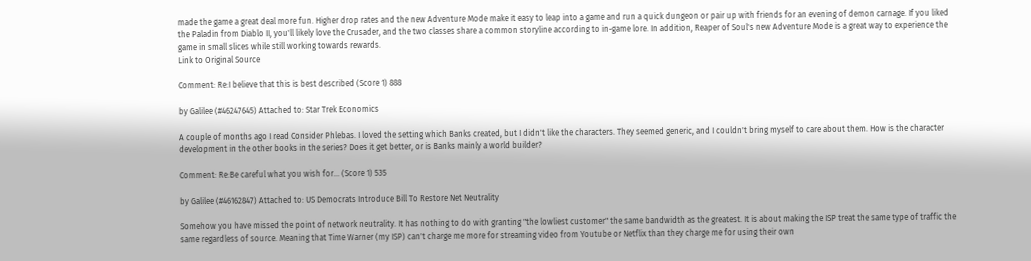made the game a great deal more fun. Higher drop rates and the new Adventure Mode make it easy to leap into a game and run a quick dungeon or pair up with friends for an evening of demon carnage. If you liked the Paladin from Diablo II, you'll likely love the Crusader, and the two classes share a common storyline according to in-game lore. In addition, Reaper of Soul's new Adventure Mode is a great way to experience the game in small slices while still working towards rewards.
Link to Original Source

Comment: Re:I believe that this is best described (Score 1) 888

by Galilee (#46247645) Attached to: Star Trek Economics

A couple of months ago I read Consider Phlebas. I loved the setting which Banks created, but I didn't like the characters. They seemed generic, and I couldn't bring myself to care about them. How is the character development in the other books in the series? Does it get better, or is Banks mainly a world builder?

Comment: Re:Be careful what you wish for... (Score 1) 535

by Galilee (#46162847) Attached to: US Democrats Introduce Bill To Restore Net Neutrality

Somehow you have missed the point of network neutrality. It has nothing to do with granting "the lowliest customer" the same bandwidth as the greatest. It is about making the ISP treat the same type of traffic the same regardless of source. Meaning that Time Warner (my ISP) can't charge me more for streaming video from Youtube or Netflix than they charge me for using their own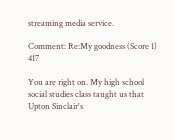streaming media service.

Comment: Re:My goodness (Score 1) 417

You are right on. My high school social studies class taught us that Upton Sinclair's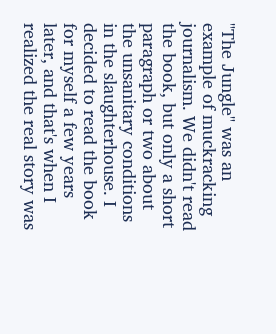"The Jungle" was an example of muckracking journalism. We didn't read the book, but only a short paragraph or two about the unsanitary conditions in the slaughterhouse. I decided to read the book for myself a few years later, and that's when I realized the real story was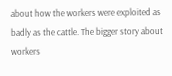about how the workers were exploited as badly as the cattle. The bigger story about workers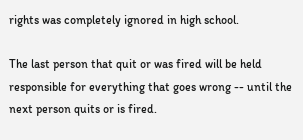rights was completely ignored in high school.

The last person that quit or was fired will be held responsible for everything that goes wrong -- until the next person quits or is fired.